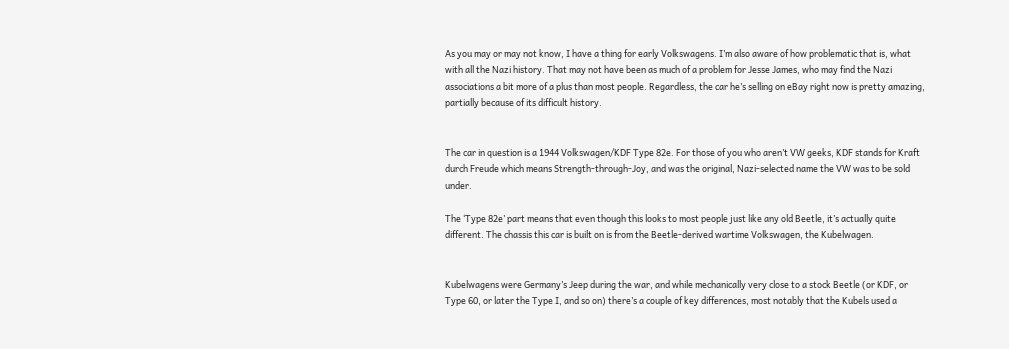As you may or may not know, I have a thing for early Volkswagens. I’m also aware of how problematic that is, what with all the Nazi history. That may not have been as much of a problem for Jesse James, who may find the Nazi associations a bit more of a plus than most people. Regardless, the car he’s selling on eBay right now is pretty amazing, partially because of its difficult history.


The car in question is a 1944 Volkswagen/KDF Type 82e. For those of you who aren’t VW geeks, KDF stands for Kraft durch Freude which means Strength-through-Joy, and was the original, Nazi-selected name the VW was to be sold under.

The ‘Type 82e’ part means that even though this looks to most people just like any old Beetle, it’s actually quite different. The chassis this car is built on is from the Beetle-derived wartime Volkswagen, the Kubelwagen.


Kubelwagens were Germany’s Jeep during the war, and while mechanically very close to a stock Beetle (or KDF, or Type 60, or later the Type I, and so on) there’s a couple of key differences, most notably that the Kubels used a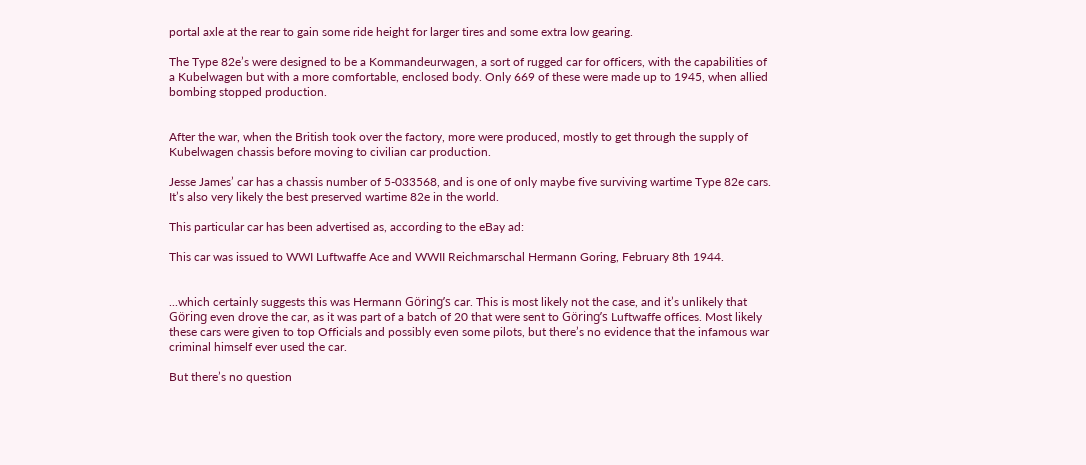portal axle at the rear to gain some ride height for larger tires and some extra low gearing.

The Type 82e’s were designed to be a Kommandeurwagen, a sort of rugged car for officers, with the capabilities of a Kubelwagen but with a more comfortable, enclosed body. Only 669 of these were made up to 1945, when allied bombing stopped production.


After the war, when the British took over the factory, more were produced, mostly to get through the supply of Kubelwagen chassis before moving to civilian car production.

Jesse James’ car has a chassis number of 5-033568, and is one of only maybe five surviving wartime Type 82e cars. It’s also very likely the best preserved wartime 82e in the world.

This particular car has been advertised as, according to the eBay ad:

This car was issued to WWI Luftwaffe Ace and WWII Reichmarschal Hermann Goring, February 8th 1944.


...which certainly suggests this was Hermann Göring’s car. This is most likely not the case, and it’s unlikely that Göring even drove the car, as it was part of a batch of 20 that were sent to Göring’s Luftwaffe offices. Most likely these cars were given to top Officials and possibly even some pilots, but there’s no evidence that the infamous war criminal himself ever used the car.

But there’s no question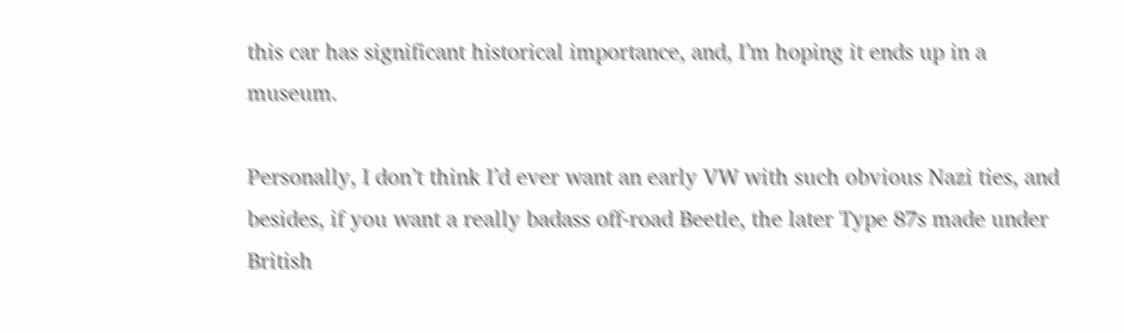this car has significant historical importance, and, I’m hoping it ends up in a museum.

Personally, I don’t think I’d ever want an early VW with such obvious Nazi ties, and besides, if you want a really badass off-road Beetle, the later Type 87s made under British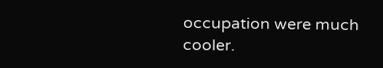occupation were much cooler.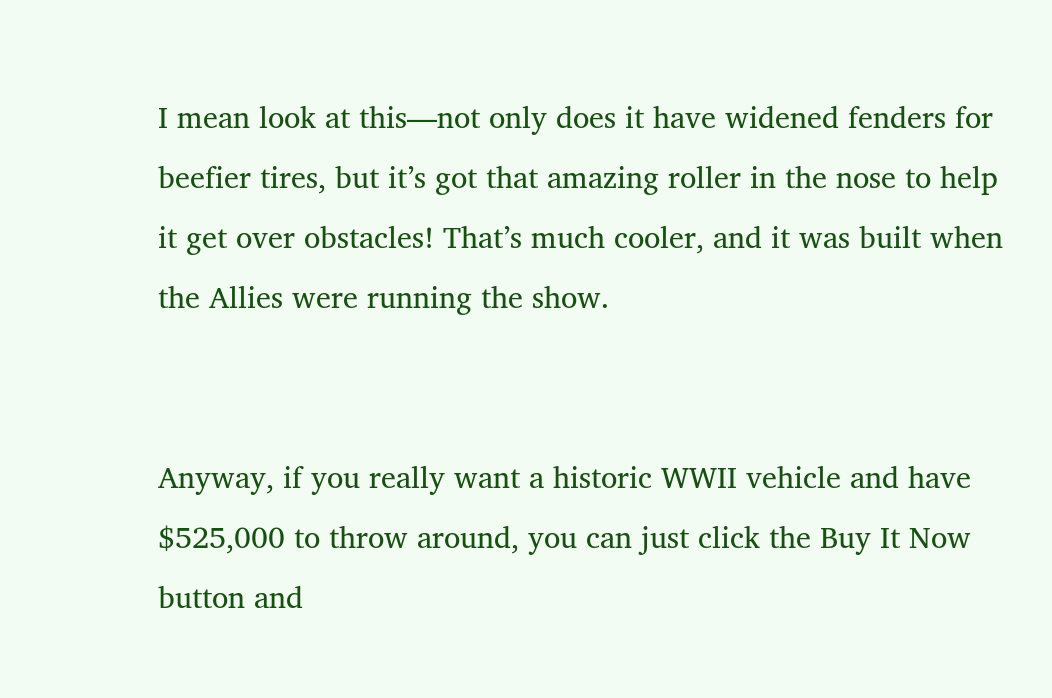I mean look at this—not only does it have widened fenders for beefier tires, but it’s got that amazing roller in the nose to help it get over obstacles! That’s much cooler, and it was built when the Allies were running the show.


Anyway, if you really want a historic WWII vehicle and have $525,000 to throw around, you can just click the Buy It Now button and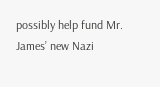possibly help fund Mr. James’ new Nazi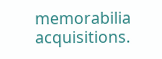memorabilia acquisitions.